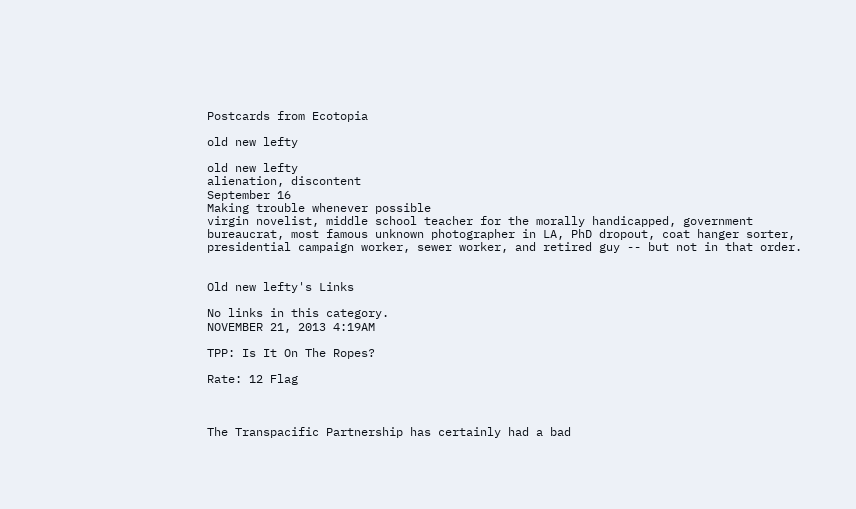Postcards from Ecotopia

old new lefty

old new lefty
alienation, discontent
September 16
Making trouble whenever possible
virgin novelist, middle school teacher for the morally handicapped, government bureaucrat, most famous unknown photographer in LA, PhD dropout, coat hanger sorter, presidential campaign worker, sewer worker, and retired guy -- but not in that order.


Old new lefty's Links

No links in this category.
NOVEMBER 21, 2013 4:19AM

TPP: Is It On The Ropes?

Rate: 12 Flag



The Transpacific Partnership has certainly had a bad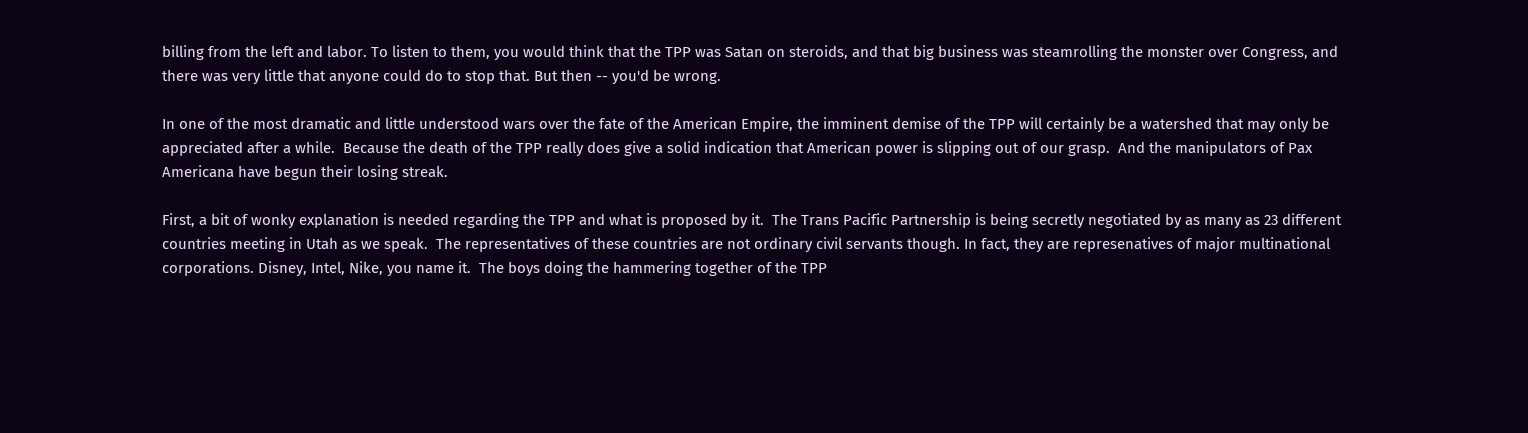billing from the left and labor. To listen to them, you would think that the TPP was Satan on steroids, and that big business was steamrolling the monster over Congress, and there was very little that anyone could do to stop that. But then -- you'd be wrong.

In one of the most dramatic and little understood wars over the fate of the American Empire, the imminent demise of the TPP will certainly be a watershed that may only be appreciated after a while.  Because the death of the TPP really does give a solid indication that American power is slipping out of our grasp.  And the manipulators of Pax Americana have begun their losing streak.

First, a bit of wonky explanation is needed regarding the TPP and what is proposed by it.  The Trans Pacific Partnership is being secretly negotiated by as many as 23 different countries meeting in Utah as we speak.  The representatives of these countries are not ordinary civil servants though. In fact, they are represenatives of major multinational corporations. Disney, Intel, Nike, you name it.  The boys doing the hammering together of the TPP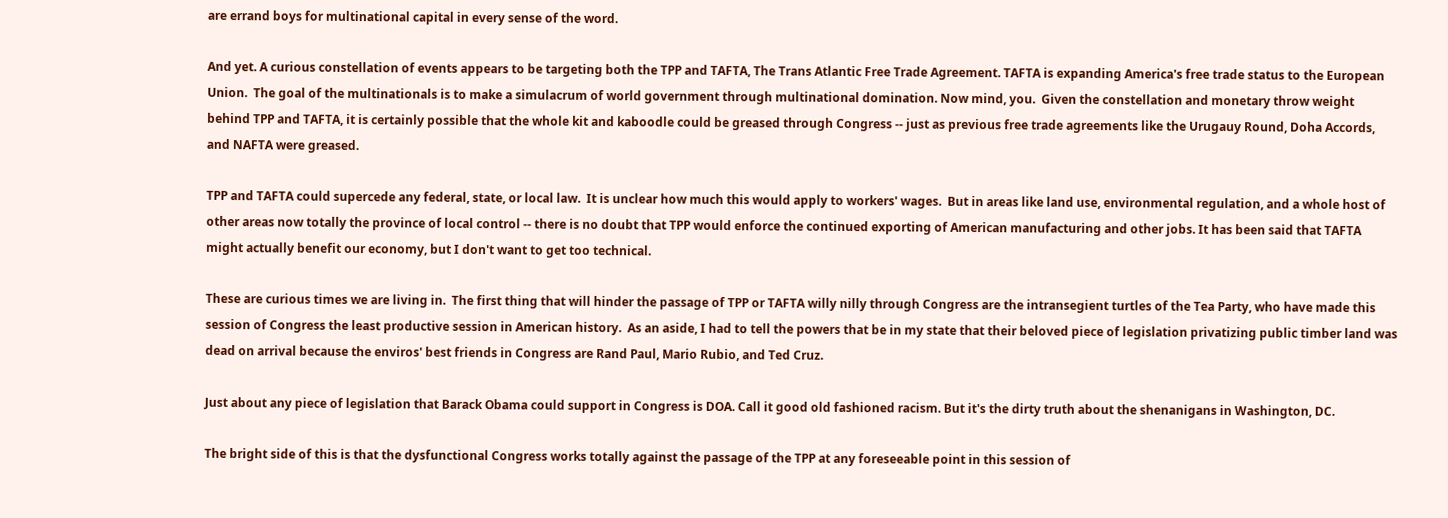are errand boys for multinational capital in every sense of the word.

And yet. A curious constellation of events appears to be targeting both the TPP and TAFTA, The Trans Atlantic Free Trade Agreement. TAFTA is expanding America's free trade status to the European Union.  The goal of the multinationals is to make a simulacrum of world government through multinational domination. Now mind, you.  Given the constellation and monetary throw weight behind TPP and TAFTA, it is certainly possible that the whole kit and kaboodle could be greased through Congress -- just as previous free trade agreements like the Urugauy Round, Doha Accords, and NAFTA were greased.

TPP and TAFTA could supercede any federal, state, or local law.  It is unclear how much this would apply to workers' wages.  But in areas like land use, environmental regulation, and a whole host of other areas now totally the province of local control -- there is no doubt that TPP would enforce the continued exporting of American manufacturing and other jobs. It has been said that TAFTA might actually benefit our economy, but I don't want to get too technical.

These are curious times we are living in.  The first thing that will hinder the passage of TPP or TAFTA willy nilly through Congress are the intransegient turtles of the Tea Party, who have made this session of Congress the least productive session in American history.  As an aside, I had to tell the powers that be in my state that their beloved piece of legislation privatizing public timber land was dead on arrival because the enviros' best friends in Congress are Rand Paul, Mario Rubio, and Ted Cruz.

Just about any piece of legislation that Barack Obama could support in Congress is DOA. Call it good old fashioned racism. But it's the dirty truth about the shenanigans in Washington, DC.

The bright side of this is that the dysfunctional Congress works totally against the passage of the TPP at any foreseeable point in this session of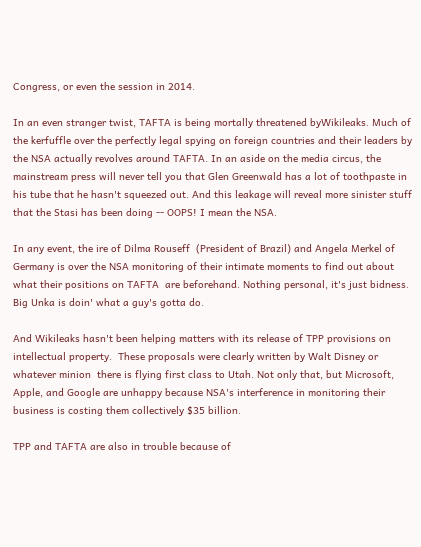Congress, or even the session in 2014.

In an even stranger twist, TAFTA is being mortally threatened byWikileaks. Much of the kerfuffle over the perfectly legal spying on foreign countries and their leaders by the NSA actually revolves around TAFTA. In an aside on the media circus, the mainstream press will never tell you that Glen Greenwald has a lot of toothpaste in his tube that he hasn't squeezed out. And this leakage will reveal more sinister stuff that the Stasi has been doing -- OOPS! I mean the NSA.

In any event, the ire of Dilma Rouseff  (President of Brazil) and Angela Merkel of Germany is over the NSA monitoring of their intimate moments to find out about  what their positions on TAFTA  are beforehand. Nothing personal, it's just bidness. Big Unka is doin' what a guy's gotta do.

And Wikileaks hasn't been helping matters with its release of TPP provisions on intellectual property.  These proposals were clearly written by Walt Disney or whatever minion  there is flying first class to Utah. Not only that, but Microsoft, Apple, and Google are unhappy because NSA's interference in monitoring their business is costing them collectively $35 billion.

TPP and TAFTA are also in trouble because of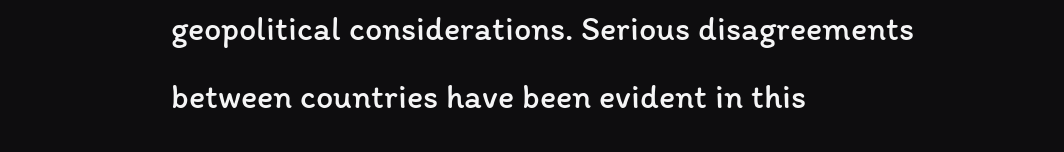geopolitical considerations. Serious disagreements between countries have been evident in this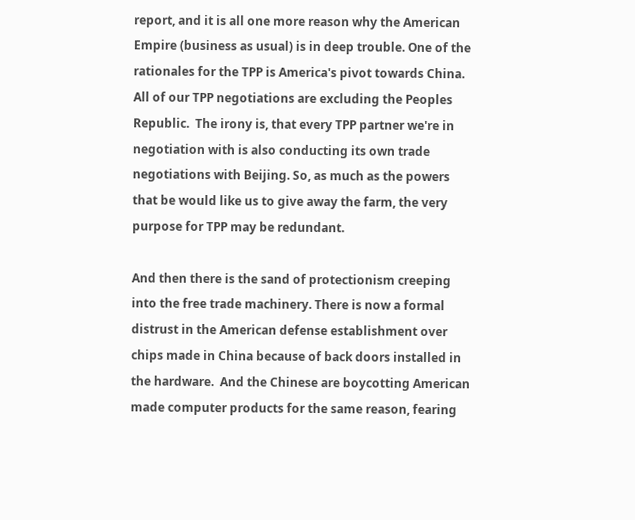report, and it is all one more reason why the American Empire (business as usual) is in deep trouble. One of the rationales for the TPP is America's pivot towards China.  All of our TPP negotiations are excluding the Peoples Republic.  The irony is, that every TPP partner we're in negotiation with is also conducting its own trade negotiations with Beijing. So, as much as the powers that be would like us to give away the farm, the very purpose for TPP may be redundant.

And then there is the sand of protectionism creeping into the free trade machinery. There is now a formal distrust in the American defense establishment over chips made in China because of back doors installed in the hardware.  And the Chinese are boycotting American made computer products for the same reason, fearing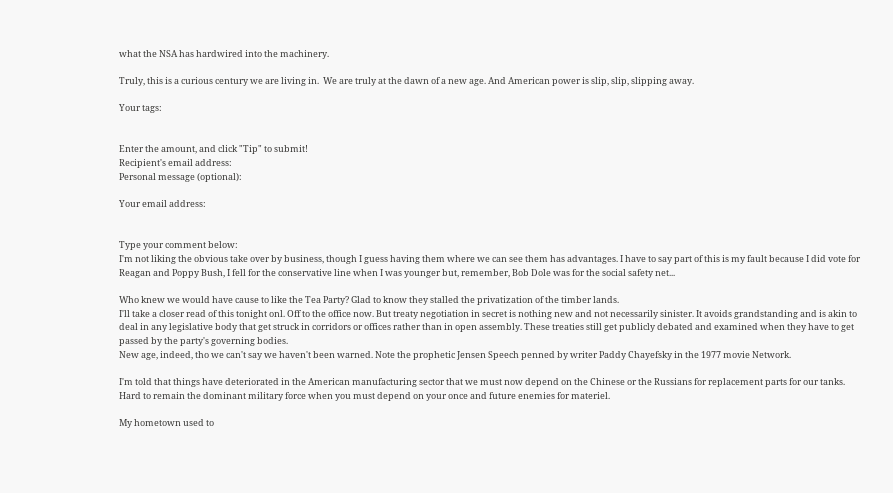what the NSA has hardwired into the machinery.

Truly, this is a curious century we are living in.  We are truly at the dawn of a new age. And American power is slip, slip, slipping away.

Your tags:


Enter the amount, and click "Tip" to submit!
Recipient's email address:
Personal message (optional):

Your email address:


Type your comment below:
I'm not liking the obvious take over by business, though I guess having them where we can see them has advantages. I have to say part of this is my fault because I did vote for Reagan and Poppy Bush, I fell for the conservative line when I was younger but, remember, Bob Dole was for the social safety net...

Who knew we would have cause to like the Tea Party? Glad to know they stalled the privatization of the timber lands.
I'll take a closer read of this tonight onl. Off to the office now. But treaty negotiation in secret is nothing new and not necessarily sinister. It avoids grandstanding and is akin to deal in any legislative body that get struck in corridors or offices rather than in open assembly. These treaties still get publicly debated and examined when they have to get passed by the party's governing bodies.
New age, indeed, tho we can't say we haven't been warned. Note the prophetic Jensen Speech penned by writer Paddy Chayefsky in the 1977 movie Network.

I'm told that things have deteriorated in the American manufacturing sector that we must now depend on the Chinese or the Russians for replacement parts for our tanks. Hard to remain the dominant military force when you must depend on your once and future enemies for materiel.

My hometown used to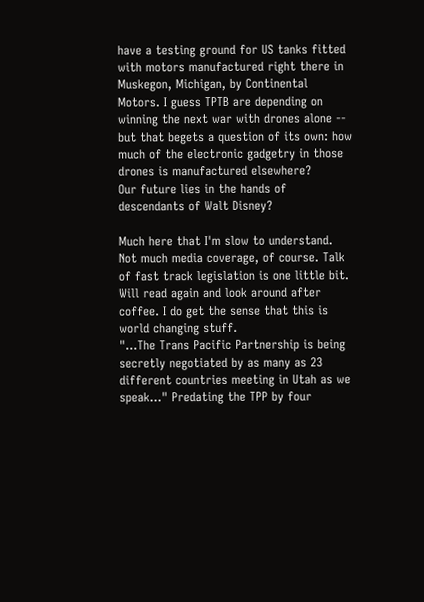have a testing ground for US tanks fitted with motors manufactured right there in Muskegon, Michigan, by Continental Motors. I guess TPTB are depending on winning the next war with drones alone -- but that begets a question of its own: how much of the electronic gadgetry in those drones is manufactured elsewhere?
Our future lies in the hands of descendants of Walt Disney?

Much here that I'm slow to understand. Not much media coverage, of course. Talk of fast track legislation is one little bit. Will read again and look around after coffee. I do get the sense that this is world changing stuff.
"...The Trans Pacific Partnership is being secretly negotiated by as many as 23 different countries meeting in Utah as we speak..." Predating the TPP by four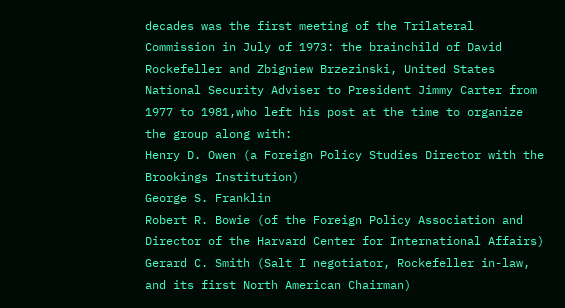decades was the first meeting of the Trilateral Commission in July of 1973: the brainchild of David Rockefeller and Zbigniew Brzezinski, United States National Security Adviser to President Jimmy Carter from 1977 to 1981,who left his post at the time to organize the group along with:
Henry D. Owen (a Foreign Policy Studies Director with the Brookings Institution)
George S. Franklin
Robert R. Bowie (of the Foreign Policy Association and Director of the Harvard Center for International Affairs)
Gerard C. Smith (Salt I negotiator, Rockefeller in-law, and its first North American Chairman)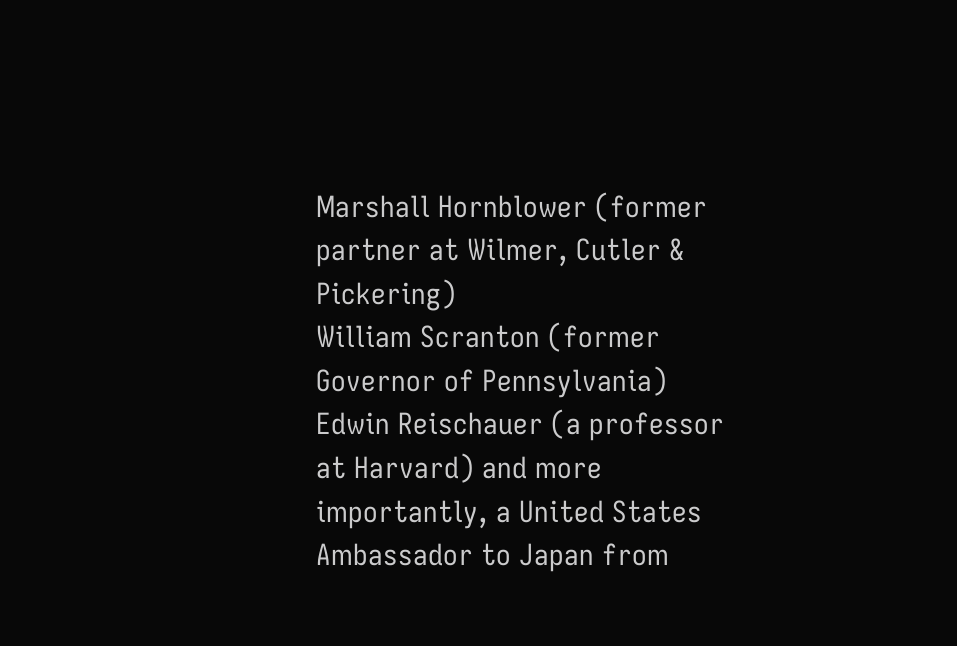Marshall Hornblower (former partner at Wilmer, Cutler & Pickering)
William Scranton (former Governor of Pennsylvania)
Edwin Reischauer (a professor at Harvard) and more importantly, a United States Ambassador to Japan from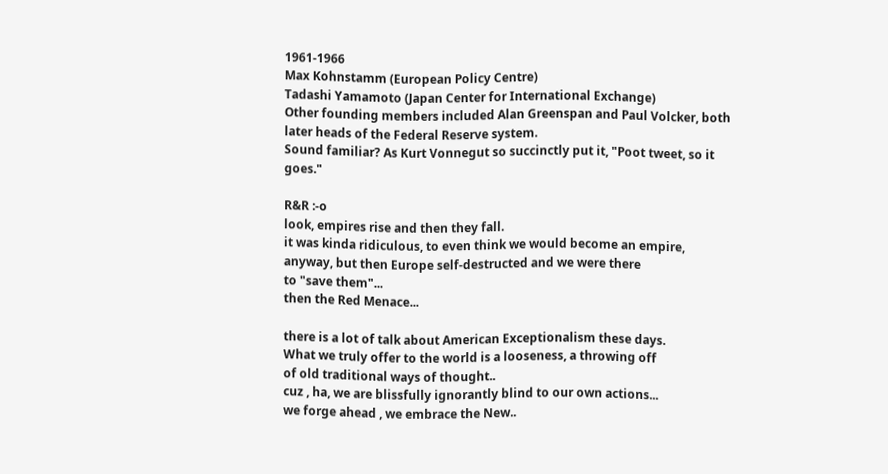1961-1966
Max Kohnstamm (European Policy Centre)
Tadashi Yamamoto (Japan Center for International Exchange)
Other founding members included Alan Greenspan and Paul Volcker, both later heads of the Federal Reserve system.
Sound familiar? As Kurt Vonnegut so succinctly put it, "Poot tweet, so it goes."

R&R :-o
look, empires rise and then they fall.
it was kinda ridiculous, to even think we would become an empire,
anyway, but then Europe self-destructed and we were there
to "save them"...
then the Red Menace...

there is a lot of talk about American Exceptionalism these days.
What we truly offer to the world is a looseness, a throwing off
of old traditional ways of thought..
cuz , ha, we are blissfully ignorantly blind to our own actions...
we forge ahead , we embrace the New..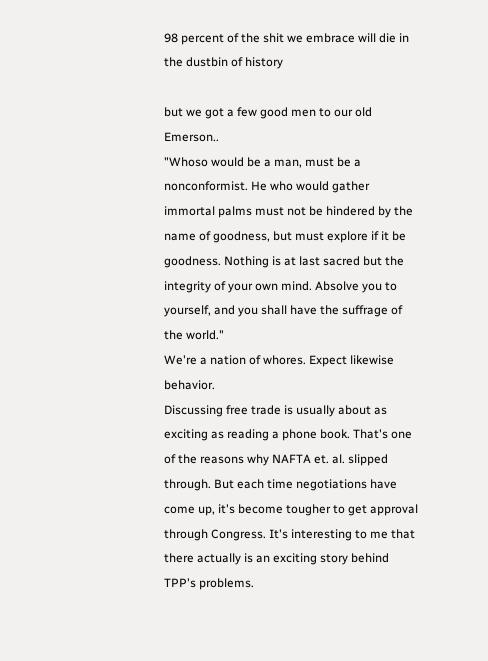98 percent of the shit we embrace will die in the dustbin of history

but we got a few good men to our old Emerson..
"Whoso would be a man, must be a nonconformist. He who would gather immortal palms must not be hindered by the name of goodness, but must explore if it be goodness. Nothing is at last sacred but the integrity of your own mind. Absolve you to yourself, and you shall have the suffrage of the world."
We're a nation of whores. Expect likewise behavior.
Discussing free trade is usually about as exciting as reading a phone book. That's one of the reasons why NAFTA et. al. slipped through. But each time negotiations have come up, it's become tougher to get approval through Congress. It's interesting to me that there actually is an exciting story behind TPP's problems.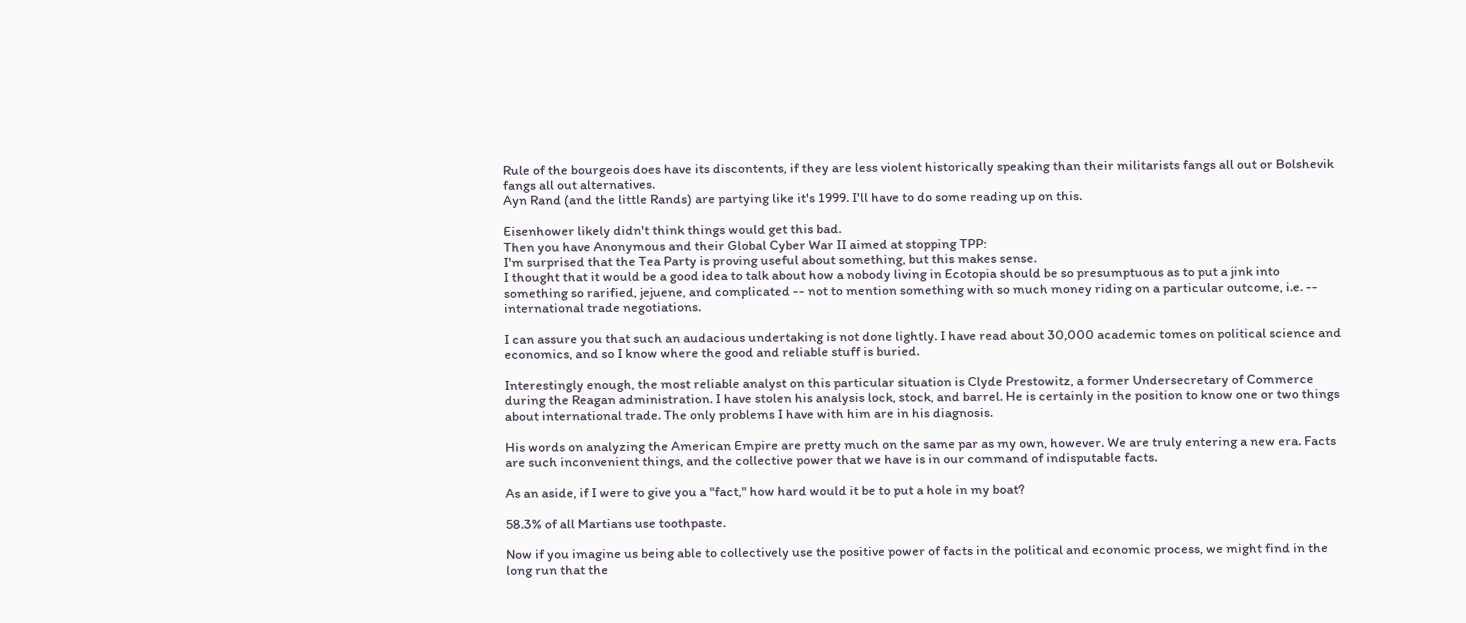Rule of the bourgeois does have its discontents, if they are less violent historically speaking than their militarists fangs all out or Bolshevik fangs all out alternatives.
Ayn Rand (and the little Rands) are partying like it's 1999. I'll have to do some reading up on this.

Eisenhower likely didn't think things would get this bad.
Then you have Anonymous and their Global Cyber War II aimed at stopping TPP:
I'm surprised that the Tea Party is proving useful about something, but this makes sense.
I thought that it would be a good idea to talk about how a nobody living in Ecotopia should be so presumptuous as to put a jink into something so rarified, jejuene, and complicated -- not to mention something with so much money riding on a particular outcome, i.e. -- international trade negotiations.

I can assure you that such an audacious undertaking is not done lightly. I have read about 30,000 academic tomes on political science and economics, and so I know where the good and reliable stuff is buried.

Interestingly enough, the most reliable analyst on this particular situation is Clyde Prestowitz, a former Undersecretary of Commerce during the Reagan administration. I have stolen his analysis lock, stock, and barrel. He is certainly in the position to know one or two things about international trade. The only problems I have with him are in his diagnosis.

His words on analyzing the American Empire are pretty much on the same par as my own, however. We are truly entering a new era. Facts are such inconvenient things, and the collective power that we have is in our command of indisputable facts.

As an aside, if I were to give you a "fact," how hard would it be to put a hole in my boat?

58.3% of all Martians use toothpaste.

Now if you imagine us being able to collectively use the positive power of facts in the political and economic process, we might find in the long run that the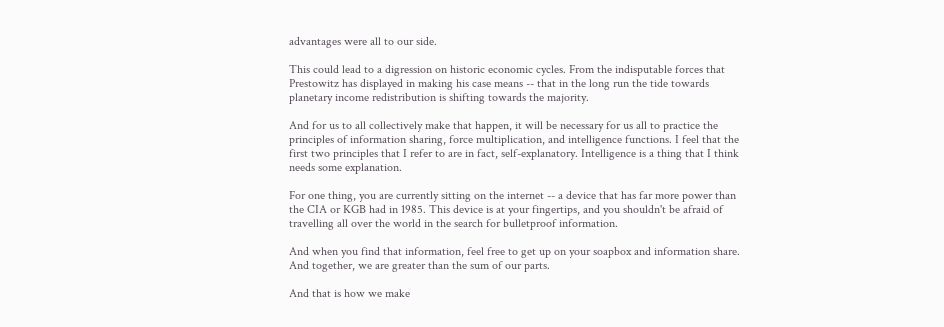advantages were all to our side.

This could lead to a digression on historic economic cycles. From the indisputable forces that Prestowitz has displayed in making his case means -- that in the long run the tide towards planetary income redistribution is shifting towards the majority.

And for us to all collectively make that happen, it will be necessary for us all to practice the principles of information sharing, force multiplication, and intelligence functions. I feel that the first two principles that I refer to are in fact, self-explanatory. Intelligence is a thing that I think needs some explanation.

For one thing, you are currently sitting on the internet -- a device that has far more power than the CIA or KGB had in 1985. This device is at your fingertips, and you shouldn't be afraid of travelling all over the world in the search for bulletproof information.

And when you find that information, feel free to get up on your soapbox and information share. And together, we are greater than the sum of our parts.

And that is how we make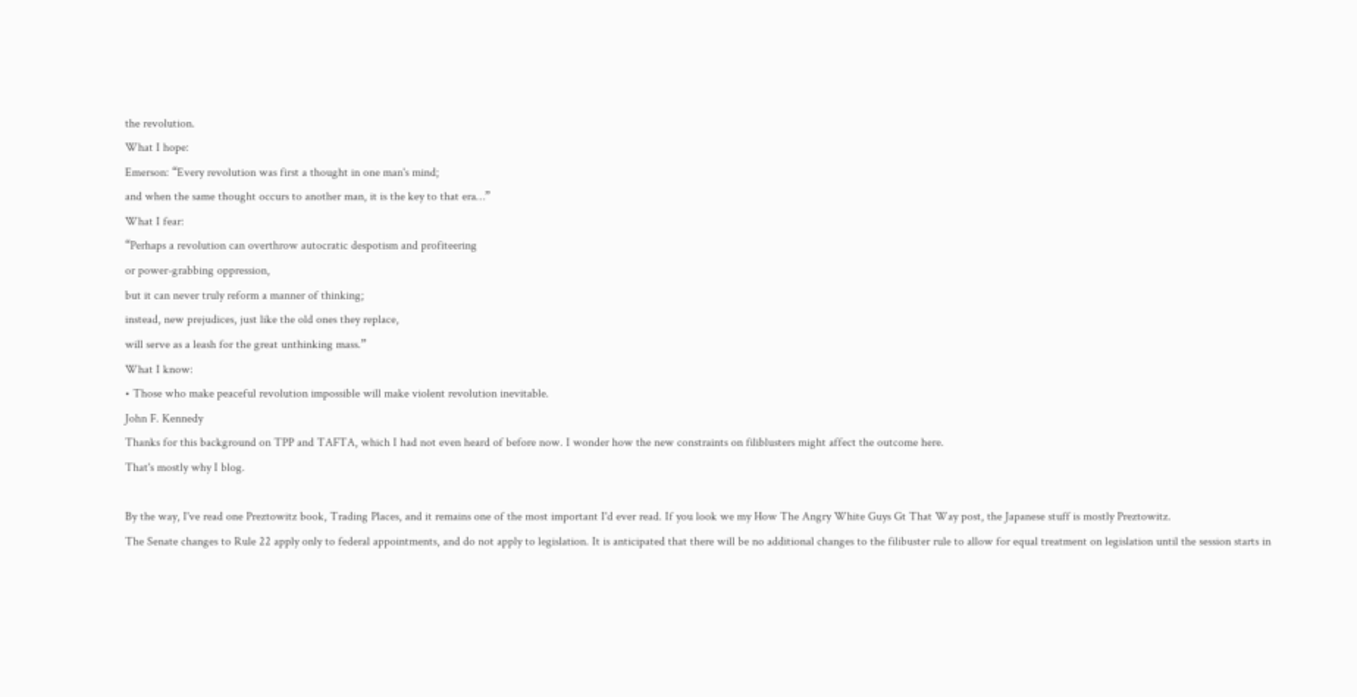the revolution.
What I hope:
Emerson: “Every revolution was first a thought in one man's mind;
and when the same thought occurs to another man, it is the key to that era…”
What I fear:
“Perhaps a revolution can overthrow autocratic despotism and profiteering
or power-grabbing oppression,
but it can never truly reform a manner of thinking;
instead, new prejudices, just like the old ones they replace,
will serve as a leash for the great unthinking mass.”
What I know:
• Those who make peaceful revolution impossible will make violent revolution inevitable.
John F. Kennedy
Thanks for this background on TPP and TAFTA, which I had not even heard of before now. I wonder how the new constraints on filiblusters might affect the outcome here.
That's mostly why I blog.

By the way, I've read one Preztowitz book, Trading Places, and it remains one of the most important I'd ever read. If you look we my How The Angry White Guys Gt That Way post, the Japanese stuff is mostly Preztowitz.
The Senate changes to Rule 22 apply only to federal appointments, and do not apply to legislation. It is anticipated that there will be no additional changes to the filibuster rule to allow for equal treatment on legislation until the session starts in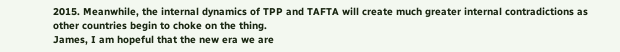2015. Meanwhile, the internal dynamics of TPP and TAFTA will create much greater internal contradictions as other countries begin to choke on the thing.
James, I am hopeful that the new era we are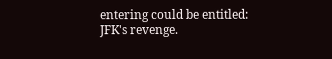entering could be entitled:
JFK's revenge.